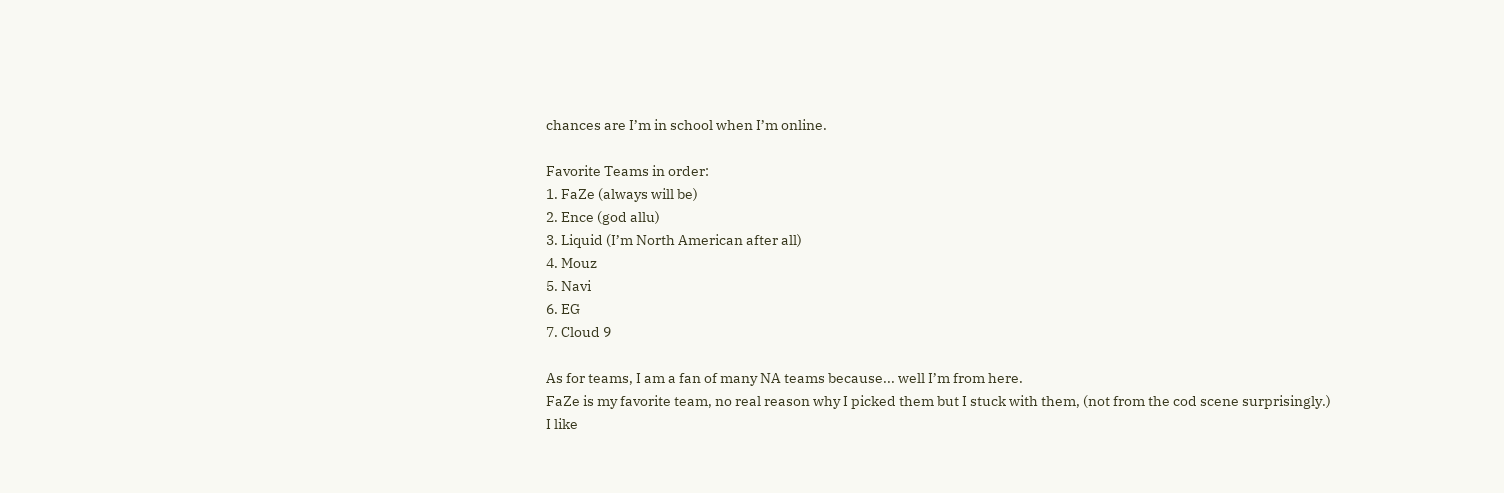chances are I’m in school when I’m online.

Favorite Teams in order:
1. FaZe (always will be)
2. Ence (god allu)
3. Liquid (I’m North American after all)
4. Mouz
5. Navi
6. EG
7. Cloud 9

As for teams, I am a fan of many NA teams because... well I’m from here.
FaZe is my favorite team, no real reason why I picked them but I stuck with them, (not from the cod scene surprisingly.)
I like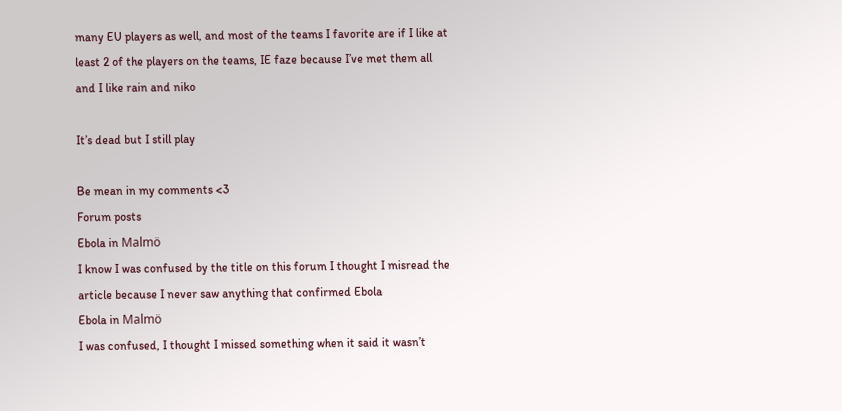many EU players as well, and most of the teams I favorite are if I like at least 2 of the players on the teams, IE faze because I’ve met them all and I like rain and niko

It’s dead but I still play

Be mean in my comments <3
Forum posts
Ebola in Malmö
I know I was confused by the title on this forum I thought I misread the article because I never saw anything that confirmed Ebola
Ebola in Malmö
I was confused, I thought I missed something when it said it wasn’t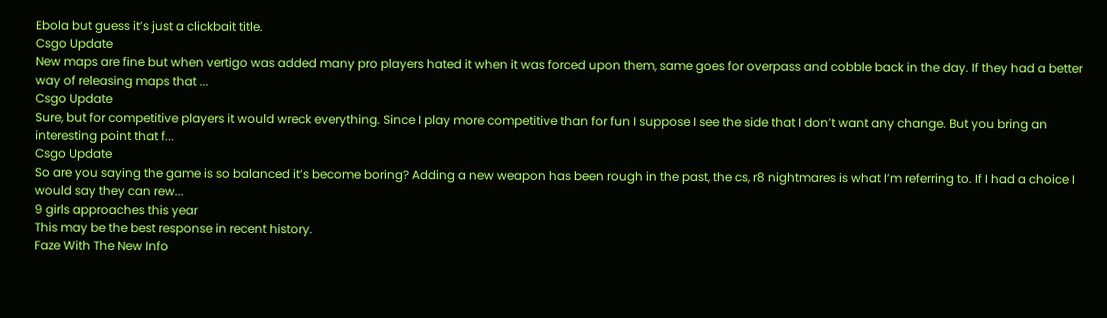Ebola but guess it’s just a clickbait title.
Csgo Update
New maps are fine but when vertigo was added many pro players hated it when it was forced upon them, same goes for overpass and cobble back in the day. If they had a better way of releasing maps that ...
Csgo Update
Sure, but for competitive players it would wreck everything. Since I play more competitive than for fun I suppose I see the side that I don’t want any change. But you bring an interesting point that f...
Csgo Update
So are you saying the game is so balanced it’s become boring? Adding a new weapon has been rough in the past, the cs, r8 nightmares is what I’m referring to. If I had a choice I would say they can rew...
9 girls approaches this year
This may be the best response in recent history.
Faze With The New Info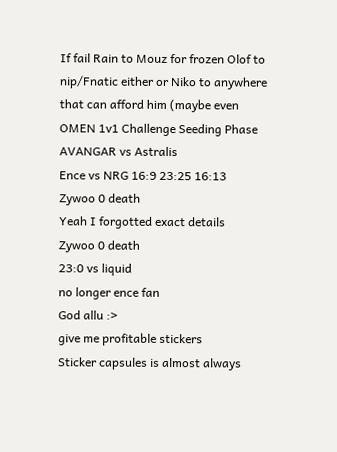If fail Rain to Mouz for frozen Olof to nip/Fnatic either or Niko to anywhere that can afford him (maybe even
OMEN 1v1 Challenge Seeding Phase
AVANGAR vs Astralis
Ence vs NRG 16:9 23:25 16:13
Zywoo 0 death
Yeah I forgotted exact details
Zywoo 0 death
23:0 vs liquid
no longer ence fan
God allu :>
give me profitable stickers
Sticker capsules is almost always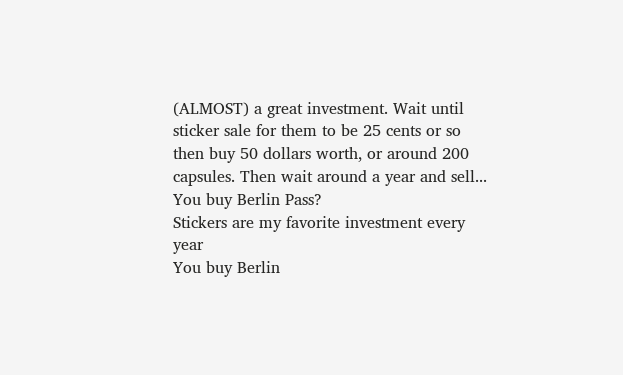(ALMOST) a great investment. Wait until sticker sale for them to be 25 cents or so then buy 50 dollars worth, or around 200 capsules. Then wait around a year and sell...
You buy Berlin Pass?
Stickers are my favorite investment every year
You buy Berlin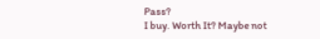Pass?
I buy. Worth It? Maybe not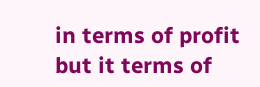in terms of profit but it terms of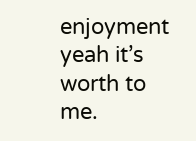enjoyment yeah it’s worth to me.